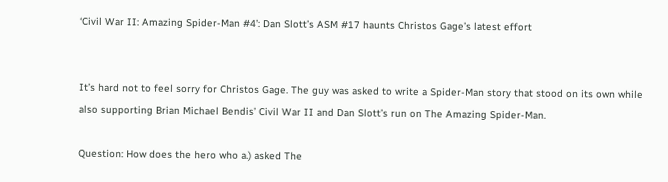‘Civil War II: Amazing Spider-Man #4’: Dan Slott’s ASM #17 haunts Christos Gage’s latest effort


It’s hard not to feel sorry for Christos Gage. The guy was asked to write a Spider-Man story that stood on its own while also supporting Brian Michael Bendis’ Civil War II and Dan Slott’s run on The Amazing Spider-Man.

Question: How does the hero who a.) asked The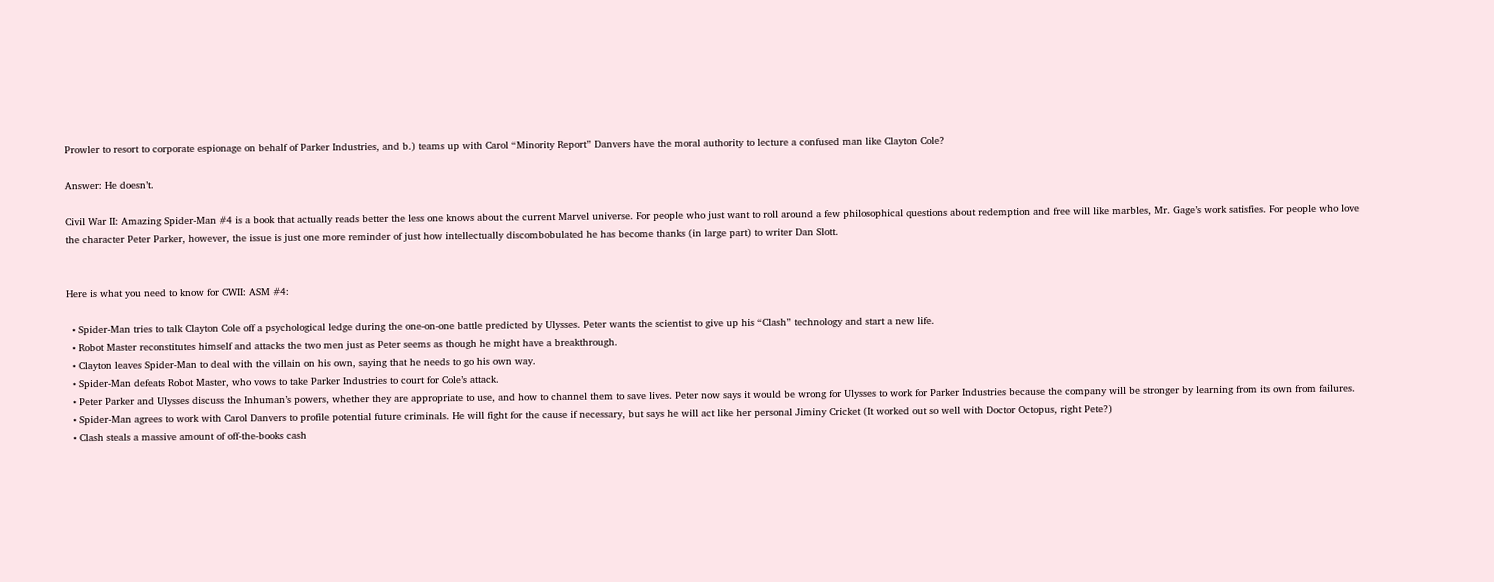Prowler to resort to corporate espionage on behalf of Parker Industries, and b.) teams up with Carol “Minority Report” Danvers have the moral authority to lecture a confused man like Clayton Cole?

Answer: He doesn’t.

Civil War II: Amazing Spider-Man #4 is a book that actually reads better the less one knows about the current Marvel universe. For people who just want to roll around a few philosophical questions about redemption and free will like marbles, Mr. Gage’s work satisfies. For people who love the character Peter Parker, however, the issue is just one more reminder of just how intellectually discombobulated he has become thanks (in large part) to writer Dan Slott.


Here is what you need to know for CWII: ASM #4:

  • Spider-Man tries to talk Clayton Cole off a psychological ledge during the one-on-one battle predicted by Ulysses. Peter wants the scientist to give up his “Clash” technology and start a new life.
  • Robot Master reconstitutes himself and attacks the two men just as Peter seems as though he might have a breakthrough.
  • Clayton leaves Spider-Man to deal with the villain on his own, saying that he needs to go his own way.
  • Spider-Man defeats Robot Master, who vows to take Parker Industries to court for Cole’s attack.
  • Peter Parker and Ulysses discuss the Inhuman’s powers, whether they are appropriate to use, and how to channel them to save lives. Peter now says it would be wrong for Ulysses to work for Parker Industries because the company will be stronger by learning from its own from failures.
  • Spider-Man agrees to work with Carol Danvers to profile potential future criminals. He will fight for the cause if necessary, but says he will act like her personal Jiminy Cricket (It worked out so well with Doctor Octopus, right Pete?)
  • Clash steals a massive amount of off-the-books cash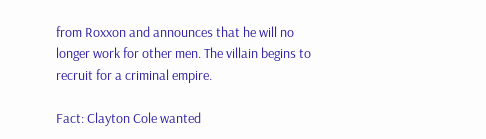from Roxxon and announces that he will no longer work for other men. The villain begins to recruit for a criminal empire.

Fact: Clayton Cole wanted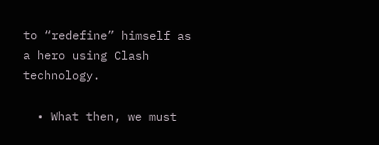to “redefine” himself as a hero using Clash technology.

  • What then, we must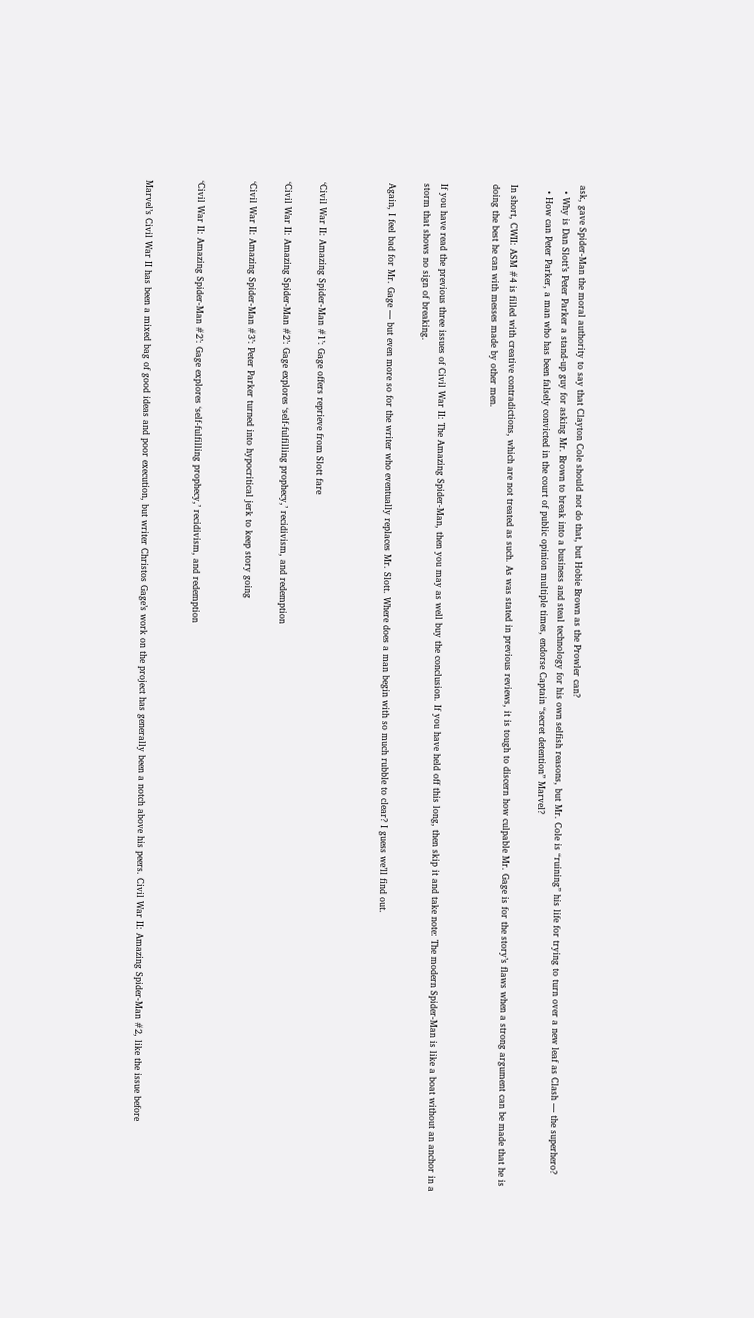ask, gave Spider-Man the moral authority to say that Clayton Cole should not do that, but Hobie Brown as the Prowler can?
  • Why is Dan Slott’s Peter Parker a stand-up guy for asking Mr. Brown to break into a business and steal technology for his own selfish reasons, but Mr. Cole is “ruining” his life for trying to turn over a new leaf as Clash — the superhero?
  • How can Peter Parker, a man who has been falsely convicted in the court of public opinion multiple times, endorse Captain “secret detention” Marvel?

In short, CWII: ASM #4 is filled with creative contradictions, which are not treated as such. As was stated in previous reviews, it is tough to discern how culpable Mr. Gage is for the story’s flaws when a strong argument can be made that he is doing the best he can with messes made by other men.


If you have read the previous three issues of Civil War II: The Amazing Spider-Man, then you may as well buy the conclusion. If you have held off this long, then skip it and take note: The modern Spider-Man is like a boat without an anchor in a storm that shows no sign of breaking.

Again, I feel bad for Mr. Gage — but even more so for the writer who eventually replaces Mr. Slott. Where does a man begin with so much rubble to clear? I guess we’ll find out.



‘Civil War II: Amazing Spider-Man #1’: Gage offers reprieve from Slott fare

‘Civil War II: Amazing Spider-Man #2’: Gage explores ‘self-fulfilling prophecy,’ recidivism, and redemption

‘Civil War II: Amazing Spider-Man #3’: Peter Parker turned into hypocritical jerk to keep story going


‘Civil War II: Amazing Spider-Man #2’: Gage explores ‘self-fulfilling prophecy,’ recidivism, and redemption


Marvel’s Civil War II has been a mixed bag of good ideas and poor execution, but writer Christos Gage’s work on the project has generally been a notch above his peers. Civil War II: Amazing Spider-Man #2, like the issue before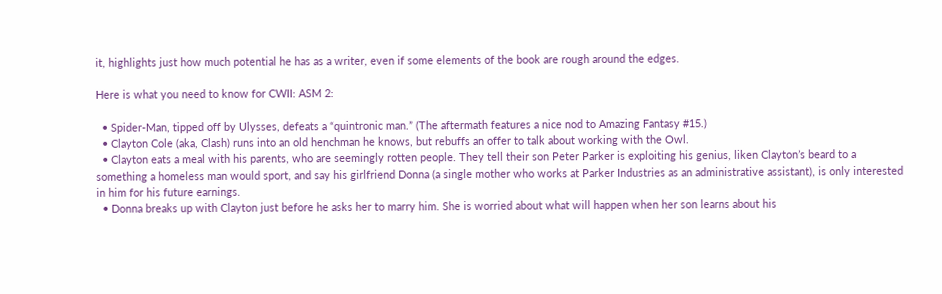it, highlights just how much potential he has as a writer, even if some elements of the book are rough around the edges.

Here is what you need to know for CWII: ASM 2:

  • Spider-Man, tipped off by Ulysses, defeats a “quintronic man.” (The aftermath features a nice nod to Amazing Fantasy #15.)
  • Clayton Cole (aka, Clash) runs into an old henchman he knows, but rebuffs an offer to talk about working with the Owl.
  • Clayton eats a meal with his parents, who are seemingly rotten people. They tell their son Peter Parker is exploiting his genius, liken Clayton’s beard to a something a homeless man would sport, and say his girlfriend Donna (a single mother who works at Parker Industries as an administrative assistant), is only interested in him for his future earnings.
  • Donna breaks up with Clayton just before he asks her to marry him. She is worried about what will happen when her son learns about his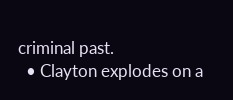criminal past.
  • Clayton explodes on a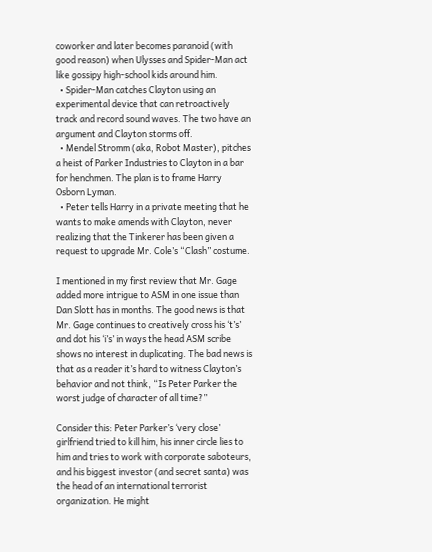coworker and later becomes paranoid (with good reason) when Ulysses and Spider-Man act like gossipy high-school kids around him.
  • Spider-Man catches Clayton using an experimental device that can retroactively track and record sound waves. The two have an argument and Clayton storms off.
  • Mendel Stromm (aka, Robot Master), pitches a heist of Parker Industries to Clayton in a bar for henchmen. The plan is to frame Harry Osborn Lyman.
  • Peter tells Harry in a private meeting that he wants to make amends with Clayton, never realizing that the Tinkerer has been given a request to upgrade Mr. Cole’s “Clash” costume.

I mentioned in my first review that Mr. Gage added more intrigue to ASM in one issue than Dan Slott has in months. The good news is that Mr. Gage continues to creatively cross his ‘t’s’ and dot his ‘i’s’ in ways the head ASM scribe shows no interest in duplicating. The bad news is that as a reader it’s hard to witness Clayton’s behavior and not think, “Is Peter Parker the worst judge of character of all time?”

Consider this: Peter Parker’s ‘very close’ girlfriend tried to kill him, his inner circle lies to him and tries to work with corporate saboteurs, and his biggest investor (and secret santa) was the head of an international terrorist organization. He might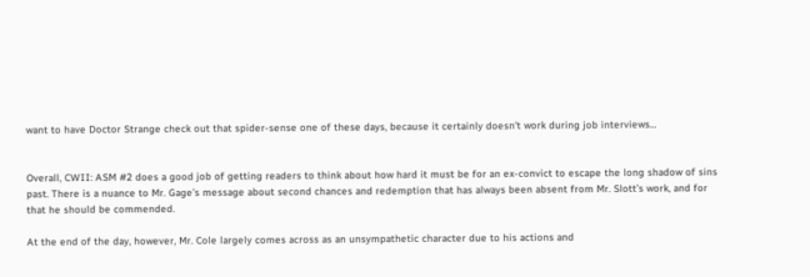want to have Doctor Strange check out that spider-sense one of these days, because it certainly doesn’t work during job interviews…


Overall, CWII: ASM #2 does a good job of getting readers to think about how hard it must be for an ex-convict to escape the long shadow of sins past. There is a nuance to Mr. Gage’s message about second chances and redemption that has always been absent from Mr. Slott’s work, and for that he should be commended.

At the end of the day, however, Mr. Cole largely comes across as an unsympathetic character due to his actions and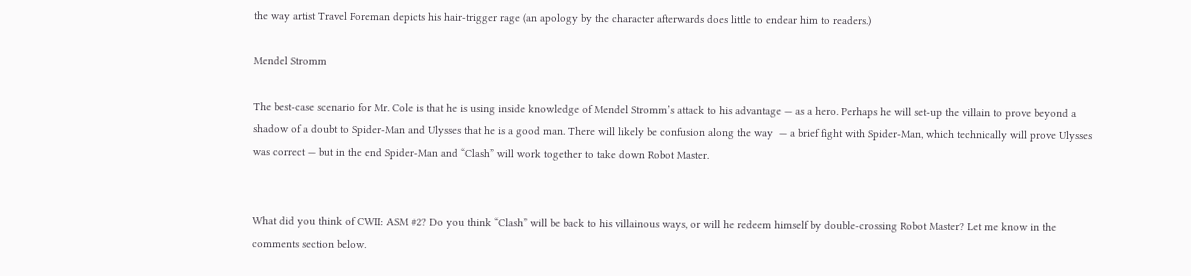the way artist Travel Foreman depicts his hair-trigger rage (an apology by the character afterwards does little to endear him to readers.)

Mendel Stromm

The best-case scenario for Mr. Cole is that he is using inside knowledge of Mendel Stromm’s attack to his advantage — as a hero. Perhaps he will set-up the villain to prove beyond a shadow of a doubt to Spider-Man and Ulysses that he is a good man. There will likely be confusion along the way  — a brief fight with Spider-Man, which technically will prove Ulysses was correct — but in the end Spider-Man and “Clash” will work together to take down Robot Master.


What did you think of CWII: ASM #2? Do you think “Clash” will be back to his villainous ways, or will he redeem himself by double-crossing Robot Master? Let me know in the comments section below.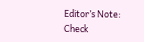Editor’s Note: Check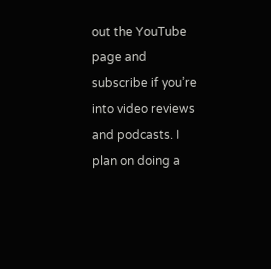out the YouTube page and subscribe if you’re into video reviews and podcasts. I plan on doing a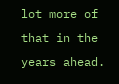lot more of that in the years ahead.